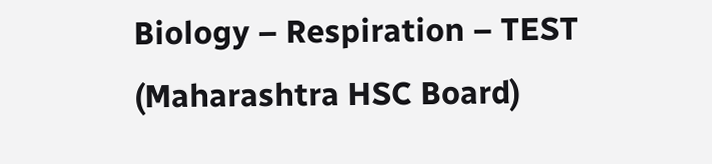Biology – Respiration – TEST (Maharashtra HSC Board)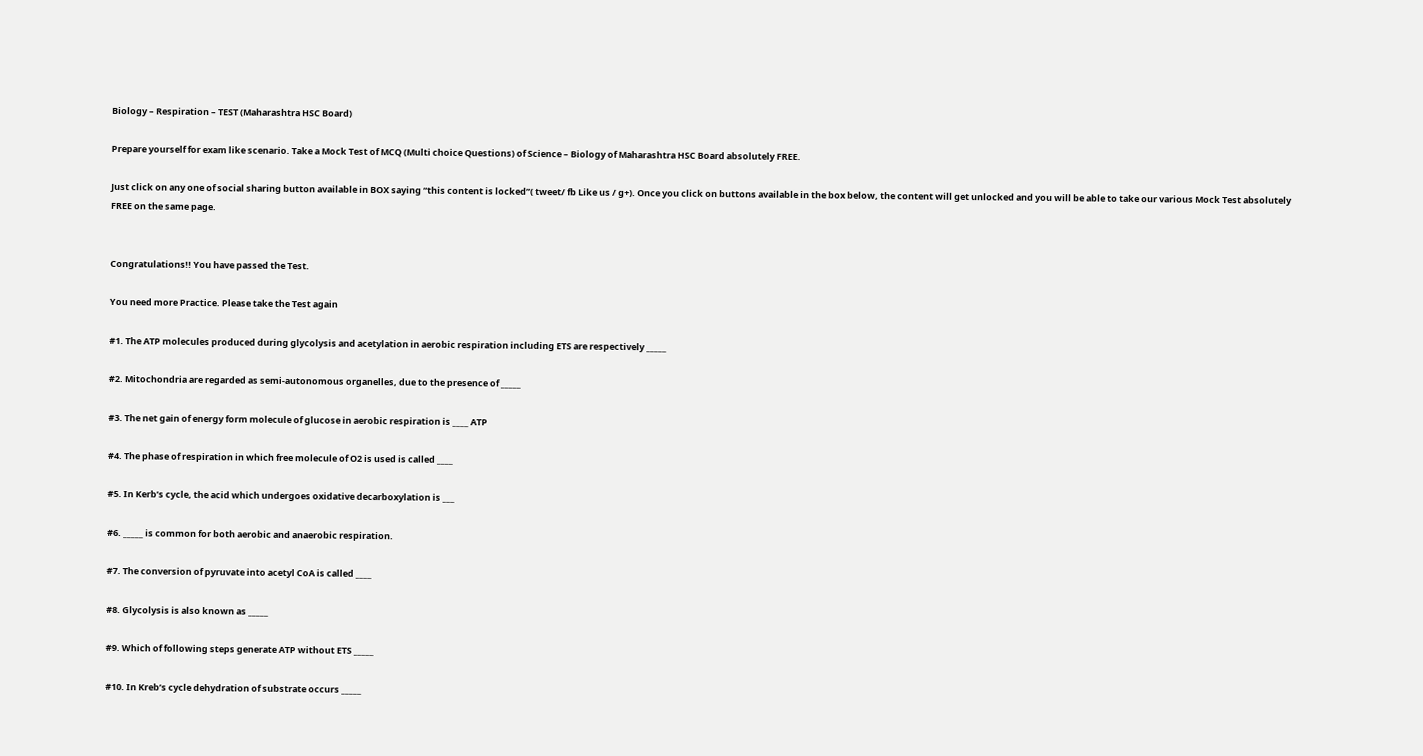Biology – Respiration – TEST (Maharashtra HSC Board)

Prepare yourself for exam like scenario. Take a Mock Test of MCQ (Multi choice Questions) of Science – Biology of Maharashtra HSC Board absolutely FREE.

Just click on any one of social sharing button available in BOX saying “this content is locked”( tweet/ fb Like us / g+). Once you click on buttons available in the box below, the content will get unlocked and you will be able to take our various Mock Test absolutely FREE on the same page.


Congratulations!! You have passed the Test.

You need more Practice. Please take the Test again

#1. The ATP molecules produced during glycolysis and acetylation in aerobic respiration including ETS are respectively _____

#2. Mitochondria are regarded as semi-autonomous organelles, due to the presence of _____

#3. The net gain of energy form molecule of glucose in aerobic respiration is ____ ATP

#4. The phase of respiration in which free molecule of O2 is used is called ____

#5. In Kerb’s cycle, the acid which undergoes oxidative decarboxylation is ___

#6. _____ is common for both aerobic and anaerobic respiration.

#7. The conversion of pyruvate into acetyl CoA is called ____

#8. Glycolysis is also known as _____

#9. Which of following steps generate ATP without ETS _____

#10. In Kreb’s cycle dehydration of substrate occurs _____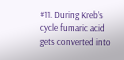#11. During Kreb’s cycle fumaric acid gets converted into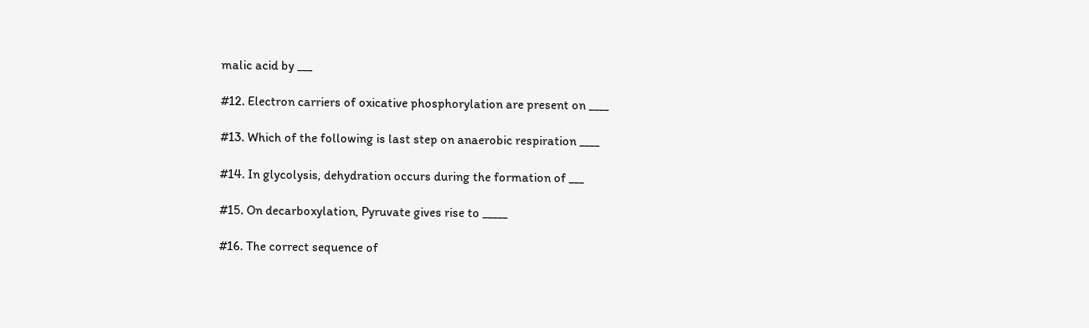malic acid by ___

#12. Electron carriers of oxicative phosphorylation are present on ____

#13. Which of the following is last step on anaerobic respiration ____

#14. In glycolysis, dehydration occurs during the formation of ___

#15. On decarboxylation, Pyruvate gives rise to _____

#16. The correct sequence of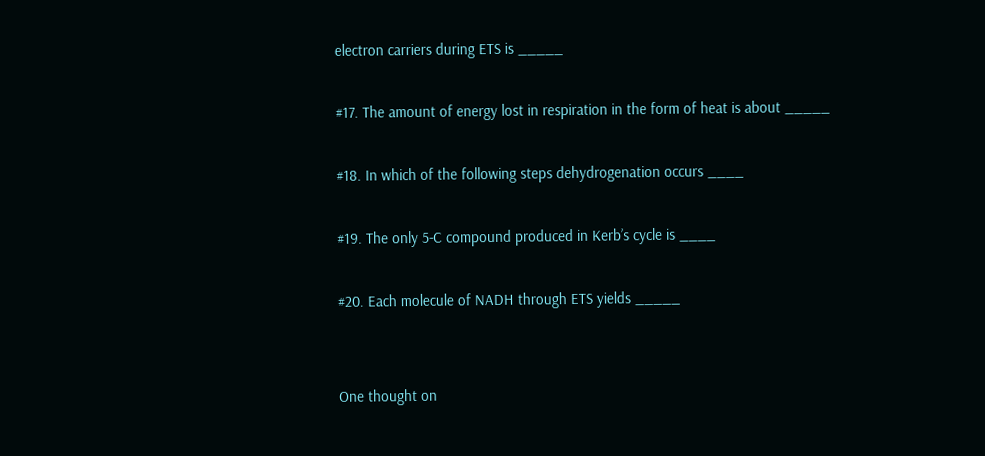electron carriers during ETS is _____

#17. The amount of energy lost in respiration in the form of heat is about _____

#18. In which of the following steps dehydrogenation occurs ____

#19. The only 5-C compound produced in Kerb’s cycle is ____

#20. Each molecule of NADH through ETS yields _____


One thought on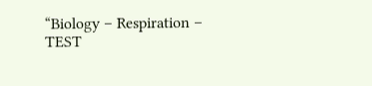“Biology – Respiration – TEST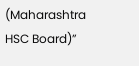(Maharashtra HSC Board)”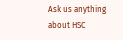Ask us anything about HSC